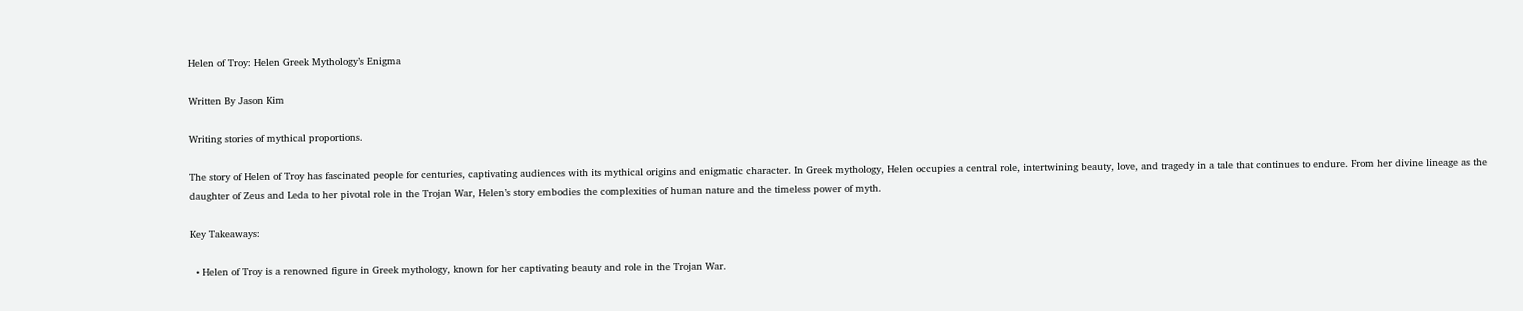Helen of Troy: Helen Greek Mythology’s Enigma

Written By Jason Kim

Writing stories of mythical proportions.

The story of Helen of Troy has fascinated people for centuries, captivating audiences with its mythical origins and enigmatic character. In Greek mythology, Helen occupies a central role, intertwining beauty, love, and tragedy in a tale that continues to endure. From her divine lineage as the daughter of Zeus and Leda to her pivotal role in the Trojan War, Helen’s story embodies the complexities of human nature and the timeless power of myth.

Key Takeaways:

  • Helen of Troy is a renowned figure in Greek mythology, known for her captivating beauty and role in the Trojan War.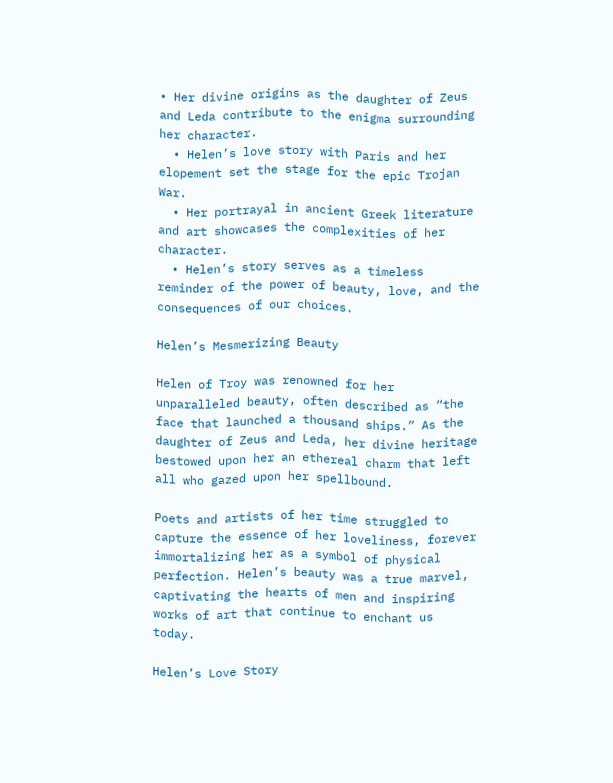• Her divine origins as the daughter of Zeus and Leda contribute to the enigma surrounding her character.
  • Helen’s love story with Paris and her elopement set the stage for the epic Trojan War.
  • Her portrayal in ancient Greek literature and art showcases the complexities of her character.
  • Helen’s story serves as a timeless reminder of the power of beauty, love, and the consequences of our choices.

Helen’s Mesmerizing Beauty

Helen of Troy was renowned for her unparalleled beauty, often described as “the face that launched a thousand ships.” As the daughter of Zeus and Leda, her divine heritage bestowed upon her an ethereal charm that left all who gazed upon her spellbound.

Poets and artists of her time struggled to capture the essence of her loveliness, forever immortalizing her as a symbol of physical perfection. Helen’s beauty was a true marvel, captivating the hearts of men and inspiring works of art that continue to enchant us today.

Helen’s Love Story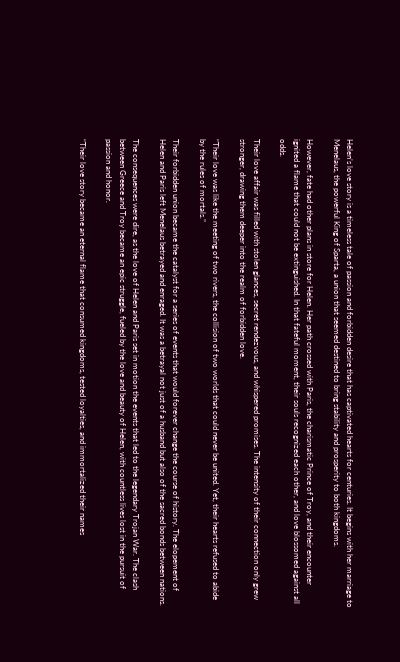Helen’s love story is a timeless tale of passion and forbidden desire that has captivated hearts for centuries. It begins with her marriage to Menelaus, the powerful King of Sparta, a union that seemed destined to bring stability and prosperity to both kingdoms.

However, fate had other plans in store for Helen. Her path crossed with Paris, the charismatic Prince of Troy, and their encounter ignited a flame that could not be extinguished. In that fateful moment, their souls recognized each other, and love blossomed against all odds.

Their love affair was filled with stolen glances, secret rendezvous, and whispered promises. The intensity of their connection only grew stronger, drawing them deeper into the realm of forbidden love.

“Their love was like the meeting of two rivers, the collision of two worlds that could never be united. Yet, their hearts refused to abide by the rules of mortals.”

Their forbidden union became the catalyst for a series of events that would forever change the course of history. The elopement of Helen and Paris left Menelaus betrayed and enraged. It was a betrayal not just of a husband but also of the sacred bonds between nations.

The consequences were dire, as the love of Helen and Paris set in motion the events that led to the legendary Trojan War. The clash between Greece and Troy became an epic struggle, fueled by the love and beauty of Helen, with countless lives lost in the pursuit of passion and honor.

“Their love story became an eternal flame that consumed kingdoms, tested loyalties, and immortalized their names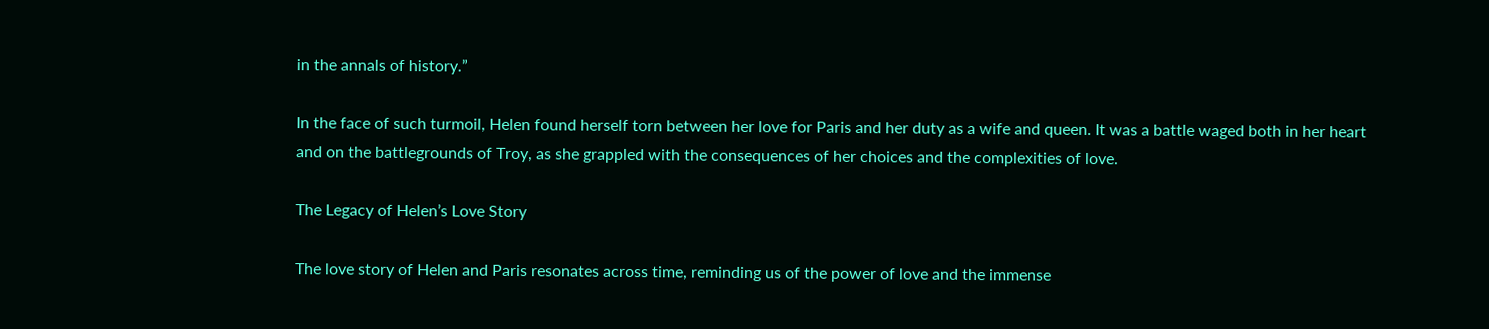in the annals of history.”

In the face of such turmoil, Helen found herself torn between her love for Paris and her duty as a wife and queen. It was a battle waged both in her heart and on the battlegrounds of Troy, as she grappled with the consequences of her choices and the complexities of love.

The Legacy of Helen’s Love Story

The love story of Helen and Paris resonates across time, reminding us of the power of love and the immense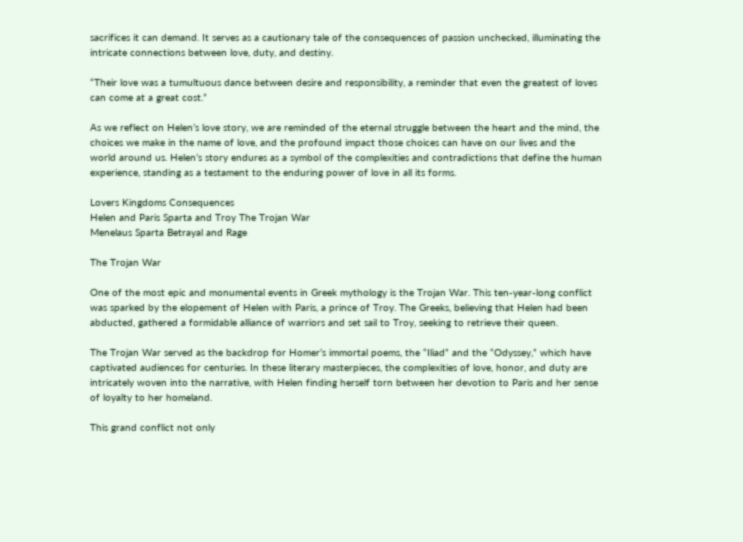sacrifices it can demand. It serves as a cautionary tale of the consequences of passion unchecked, illuminating the intricate connections between love, duty, and destiny.

“Their love was a tumultuous dance between desire and responsibility, a reminder that even the greatest of loves can come at a great cost.”

As we reflect on Helen’s love story, we are reminded of the eternal struggle between the heart and the mind, the choices we make in the name of love, and the profound impact those choices can have on our lives and the world around us. Helen’s story endures as a symbol of the complexities and contradictions that define the human experience, standing as a testament to the enduring power of love in all its forms.

Lovers Kingdoms Consequences
Helen and Paris Sparta and Troy The Trojan War
Menelaus Sparta Betrayal and Rage

The Trojan War

One of the most epic and monumental events in Greek mythology is the Trojan War. This ten-year-long conflict was sparked by the elopement of Helen with Paris, a prince of Troy. The Greeks, believing that Helen had been abducted, gathered a formidable alliance of warriors and set sail to Troy, seeking to retrieve their queen.

The Trojan War served as the backdrop for Homer’s immortal poems, the “Iliad” and the “Odyssey,” which have captivated audiences for centuries. In these literary masterpieces, the complexities of love, honor, and duty are intricately woven into the narrative, with Helen finding herself torn between her devotion to Paris and her sense of loyalty to her homeland.

This grand conflict not only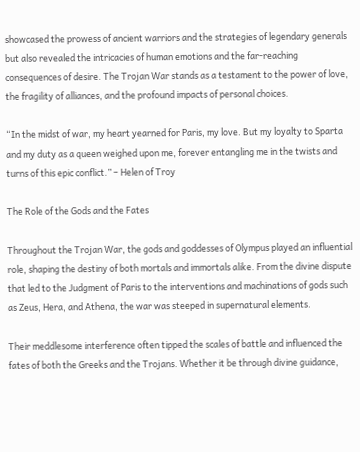showcased the prowess of ancient warriors and the strategies of legendary generals but also revealed the intricacies of human emotions and the far-reaching consequences of desire. The Trojan War stands as a testament to the power of love, the fragility of alliances, and the profound impacts of personal choices.

“In the midst of war, my heart yearned for Paris, my love. But my loyalty to Sparta and my duty as a queen weighed upon me, forever entangling me in the twists and turns of this epic conflict.” – Helen of Troy

The Role of the Gods and the Fates

Throughout the Trojan War, the gods and goddesses of Olympus played an influential role, shaping the destiny of both mortals and immortals alike. From the divine dispute that led to the Judgment of Paris to the interventions and machinations of gods such as Zeus, Hera, and Athena, the war was steeped in supernatural elements.

Their meddlesome interference often tipped the scales of battle and influenced the fates of both the Greeks and the Trojans. Whether it be through divine guidance,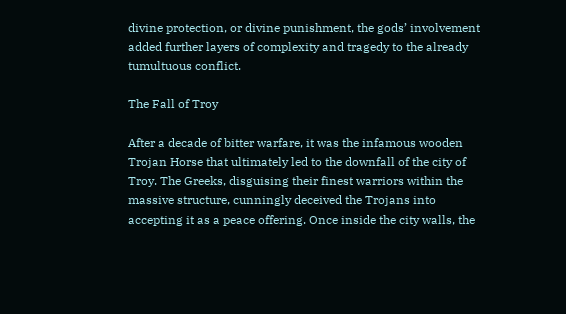divine protection, or divine punishment, the gods’ involvement added further layers of complexity and tragedy to the already tumultuous conflict.

The Fall of Troy

After a decade of bitter warfare, it was the infamous wooden Trojan Horse that ultimately led to the downfall of the city of Troy. The Greeks, disguising their finest warriors within the massive structure, cunningly deceived the Trojans into accepting it as a peace offering. Once inside the city walls, the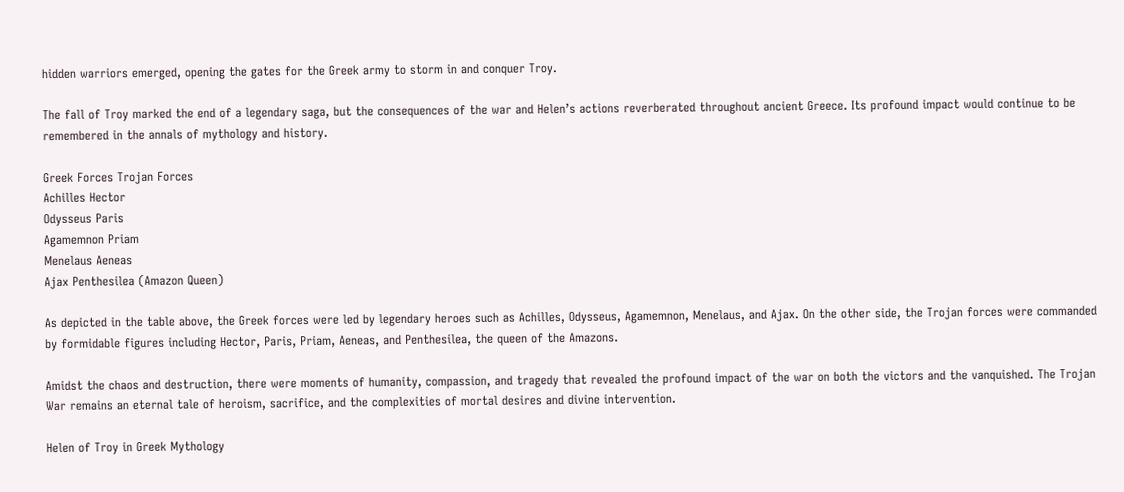hidden warriors emerged, opening the gates for the Greek army to storm in and conquer Troy.

The fall of Troy marked the end of a legendary saga, but the consequences of the war and Helen’s actions reverberated throughout ancient Greece. Its profound impact would continue to be remembered in the annals of mythology and history.

Greek Forces Trojan Forces
Achilles Hector
Odysseus Paris
Agamemnon Priam
Menelaus Aeneas
Ajax Penthesilea (Amazon Queen)

As depicted in the table above, the Greek forces were led by legendary heroes such as Achilles, Odysseus, Agamemnon, Menelaus, and Ajax. On the other side, the Trojan forces were commanded by formidable figures including Hector, Paris, Priam, Aeneas, and Penthesilea, the queen of the Amazons.

Amidst the chaos and destruction, there were moments of humanity, compassion, and tragedy that revealed the profound impact of the war on both the victors and the vanquished. The Trojan War remains an eternal tale of heroism, sacrifice, and the complexities of mortal desires and divine intervention.

Helen of Troy in Greek Mythology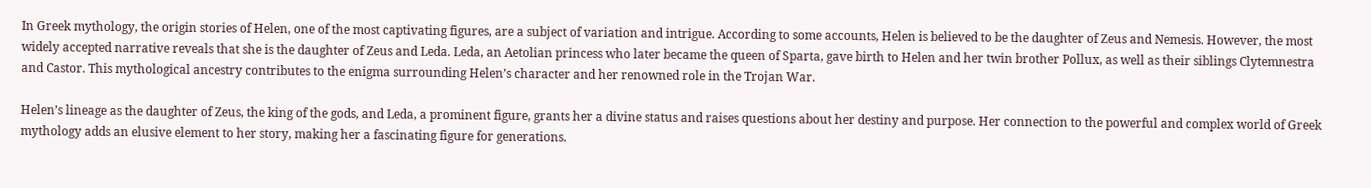In Greek mythology, the origin stories of Helen, one of the most captivating figures, are a subject of variation and intrigue. According to some accounts, Helen is believed to be the daughter of Zeus and Nemesis. However, the most widely accepted narrative reveals that she is the daughter of Zeus and Leda. Leda, an Aetolian princess who later became the queen of Sparta, gave birth to Helen and her twin brother Pollux, as well as their siblings Clytemnestra and Castor. This mythological ancestry contributes to the enigma surrounding Helen’s character and her renowned role in the Trojan War.

Helen’s lineage as the daughter of Zeus, the king of the gods, and Leda, a prominent figure, grants her a divine status and raises questions about her destiny and purpose. Her connection to the powerful and complex world of Greek mythology adds an elusive element to her story, making her a fascinating figure for generations.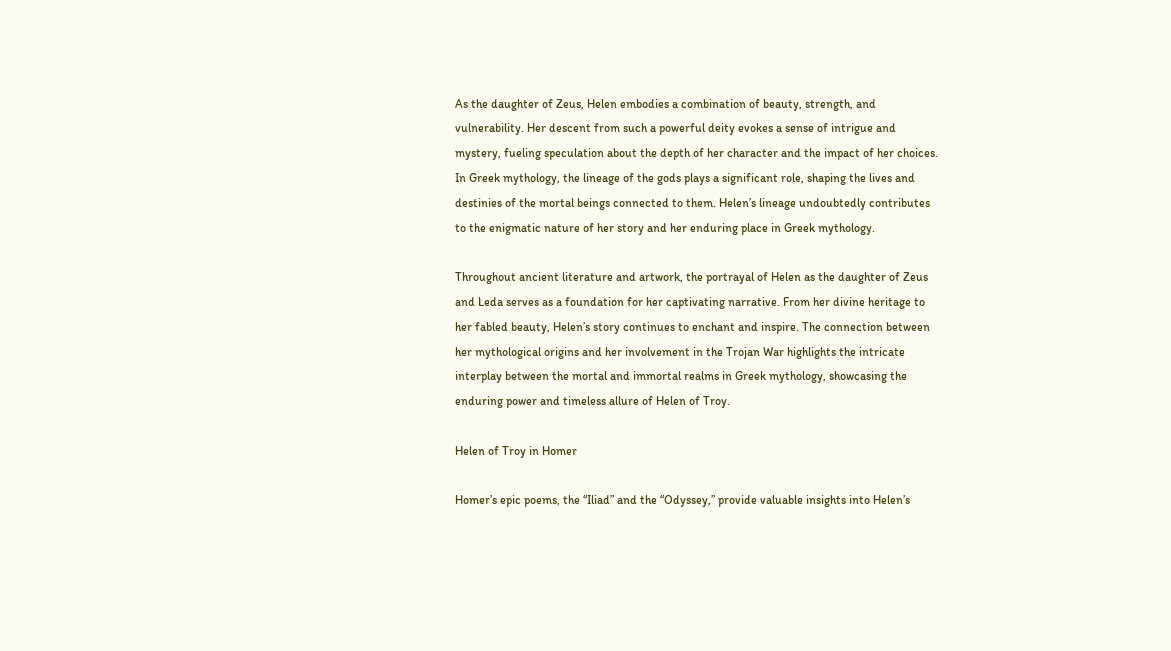As the daughter of Zeus, Helen embodies a combination of beauty, strength, and vulnerability. Her descent from such a powerful deity evokes a sense of intrigue and mystery, fueling speculation about the depth of her character and the impact of her choices. In Greek mythology, the lineage of the gods plays a significant role, shaping the lives and destinies of the mortal beings connected to them. Helen’s lineage undoubtedly contributes to the enigmatic nature of her story and her enduring place in Greek mythology.

Throughout ancient literature and artwork, the portrayal of Helen as the daughter of Zeus and Leda serves as a foundation for her captivating narrative. From her divine heritage to her fabled beauty, Helen’s story continues to enchant and inspire. The connection between her mythological origins and her involvement in the Trojan War highlights the intricate interplay between the mortal and immortal realms in Greek mythology, showcasing the enduring power and timeless allure of Helen of Troy.

Helen of Troy in Homer

Homer’s epic poems, the “Iliad” and the “Odyssey,” provide valuable insights into Helen’s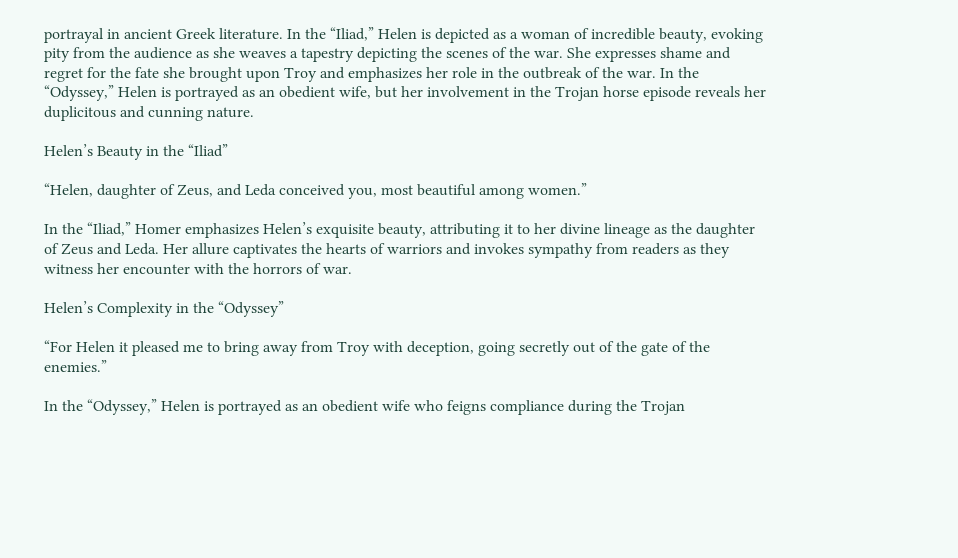portrayal in ancient Greek literature. In the “Iliad,” Helen is depicted as a woman of incredible beauty, evoking pity from the audience as she weaves a tapestry depicting the scenes of the war. She expresses shame and regret for the fate she brought upon Troy and emphasizes her role in the outbreak of the war. In the “Odyssey,” Helen is portrayed as an obedient wife, but her involvement in the Trojan horse episode reveals her duplicitous and cunning nature.

Helen’s Beauty in the “Iliad”

“Helen, daughter of Zeus, and Leda conceived you, most beautiful among women.”

In the “Iliad,” Homer emphasizes Helen’s exquisite beauty, attributing it to her divine lineage as the daughter of Zeus and Leda. Her allure captivates the hearts of warriors and invokes sympathy from readers as they witness her encounter with the horrors of war.

Helen’s Complexity in the “Odyssey”

“For Helen it pleased me to bring away from Troy with deception, going secretly out of the gate of the enemies.”

In the “Odyssey,” Helen is portrayed as an obedient wife who feigns compliance during the Trojan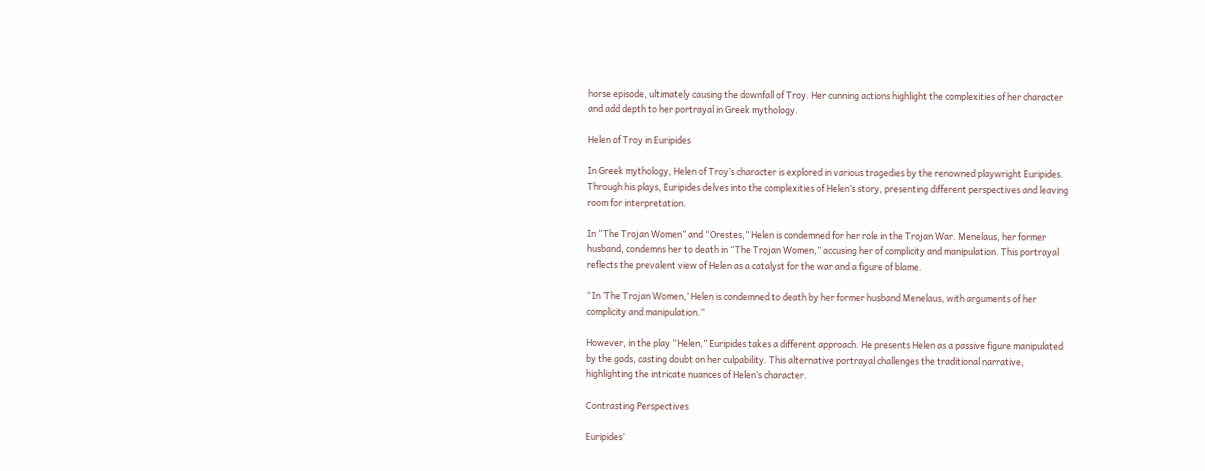horse episode, ultimately causing the downfall of Troy. Her cunning actions highlight the complexities of her character and add depth to her portrayal in Greek mythology.

Helen of Troy in Euripides

In Greek mythology, Helen of Troy’s character is explored in various tragedies by the renowned playwright Euripides. Through his plays, Euripides delves into the complexities of Helen’s story, presenting different perspectives and leaving room for interpretation.

In “The Trojan Women” and “Orestes,” Helen is condemned for her role in the Trojan War. Menelaus, her former husband, condemns her to death in “The Trojan Women,” accusing her of complicity and manipulation. This portrayal reflects the prevalent view of Helen as a catalyst for the war and a figure of blame.

“In ‘The Trojan Women,’ Helen is condemned to death by her former husband Menelaus, with arguments of her complicity and manipulation.”

However, in the play “Helen,” Euripides takes a different approach. He presents Helen as a passive figure manipulated by the gods, casting doubt on her culpability. This alternative portrayal challenges the traditional narrative, highlighting the intricate nuances of Helen’s character.

Contrasting Perspectives

Euripides’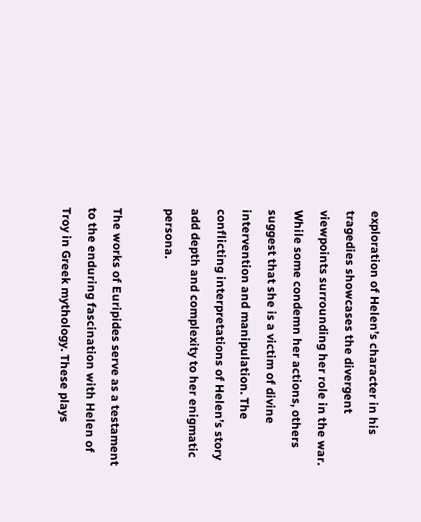exploration of Helen’s character in his tragedies showcases the divergent viewpoints surrounding her role in the war. While some condemn her actions, others suggest that she is a victim of divine intervention and manipulation. The conflicting interpretations of Helen’s story add depth and complexity to her enigmatic persona.

The works of Euripides serve as a testament to the enduring fascination with Helen of Troy in Greek mythology. These plays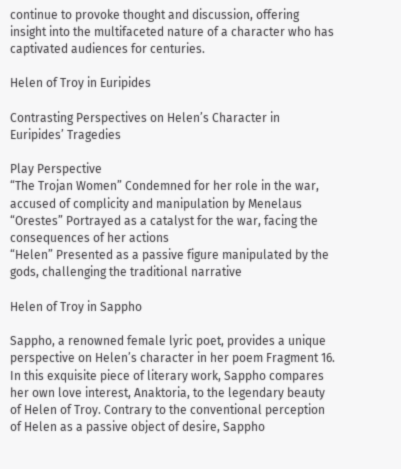continue to provoke thought and discussion, offering insight into the multifaceted nature of a character who has captivated audiences for centuries.

Helen of Troy in Euripides

Contrasting Perspectives on Helen’s Character in Euripides’ Tragedies

Play Perspective
“The Trojan Women” Condemned for her role in the war, accused of complicity and manipulation by Menelaus
“Orestes” Portrayed as a catalyst for the war, facing the consequences of her actions
“Helen” Presented as a passive figure manipulated by the gods, challenging the traditional narrative

Helen of Troy in Sappho

Sappho, a renowned female lyric poet, provides a unique perspective on Helen’s character in her poem Fragment 16. In this exquisite piece of literary work, Sappho compares her own love interest, Anaktoria, to the legendary beauty of Helen of Troy. Contrary to the conventional perception of Helen as a passive object of desire, Sappho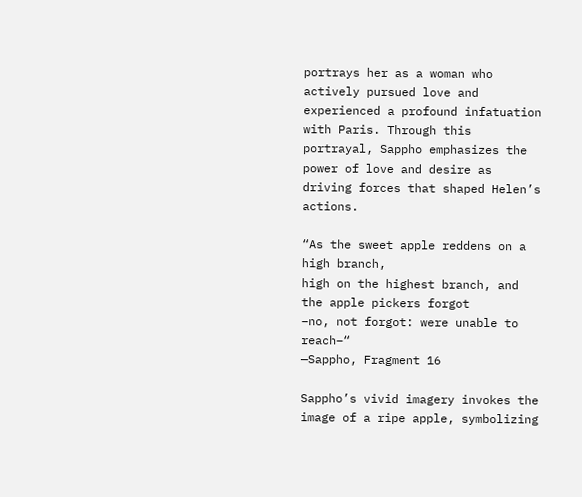portrays her as a woman who actively pursued love and experienced a profound infatuation with Paris. Through this portrayal, Sappho emphasizes the power of love and desire as driving forces that shaped Helen’s actions.

“As the sweet apple reddens on a high branch,
high on the highest branch, and the apple pickers forgot
–no, not forgot: were unable to reach–“
—Sappho, Fragment 16

Sappho’s vivid imagery invokes the image of a ripe apple, symbolizing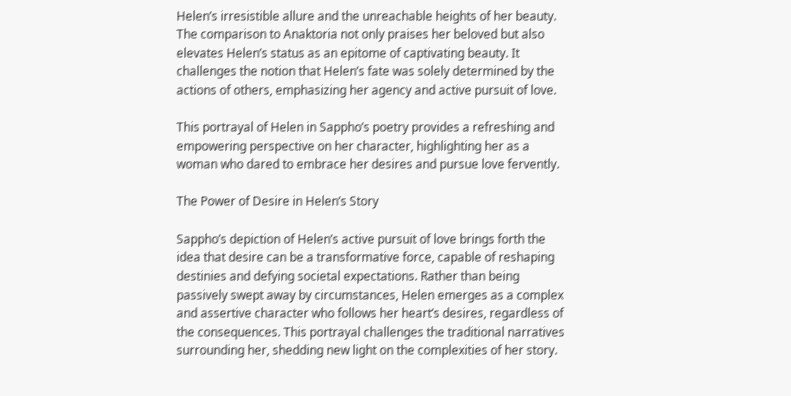Helen’s irresistible allure and the unreachable heights of her beauty. The comparison to Anaktoria not only praises her beloved but also elevates Helen’s status as an epitome of captivating beauty. It challenges the notion that Helen’s fate was solely determined by the actions of others, emphasizing her agency and active pursuit of love.

This portrayal of Helen in Sappho’s poetry provides a refreshing and empowering perspective on her character, highlighting her as a woman who dared to embrace her desires and pursue love fervently.

The Power of Desire in Helen’s Story

Sappho’s depiction of Helen’s active pursuit of love brings forth the idea that desire can be a transformative force, capable of reshaping destinies and defying societal expectations. Rather than being passively swept away by circumstances, Helen emerges as a complex and assertive character who follows her heart’s desires, regardless of the consequences. This portrayal challenges the traditional narratives surrounding her, shedding new light on the complexities of her story.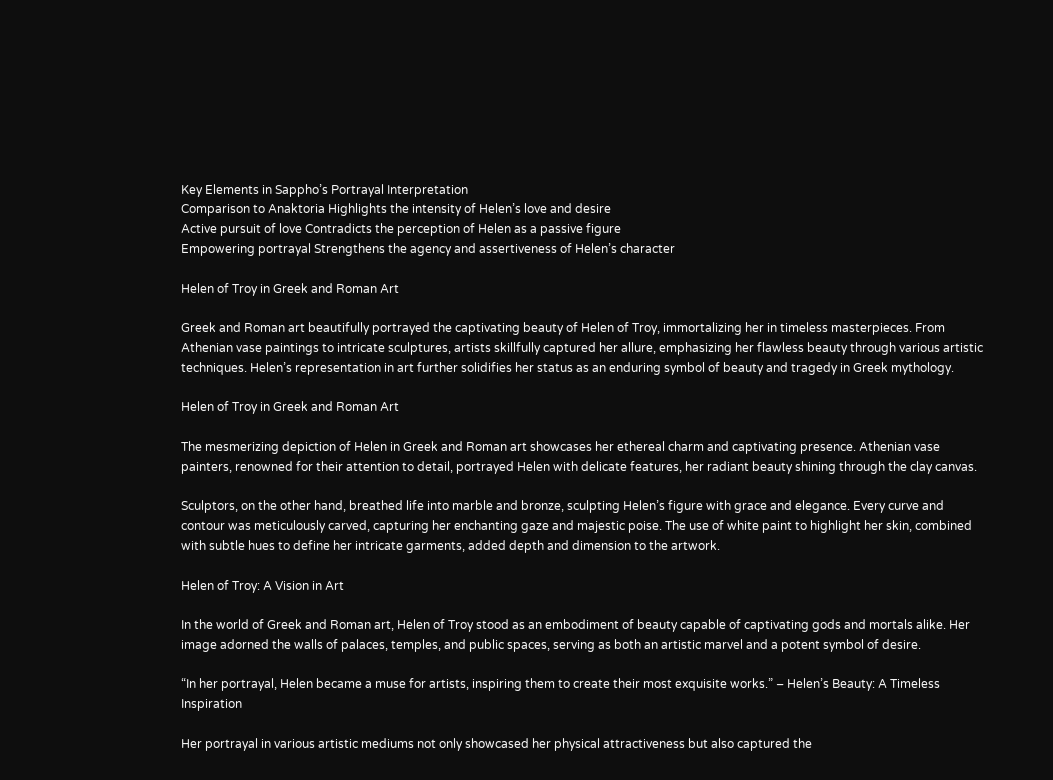Key Elements in Sappho’s Portrayal Interpretation
Comparison to Anaktoria Highlights the intensity of Helen’s love and desire
Active pursuit of love Contradicts the perception of Helen as a passive figure
Empowering portrayal Strengthens the agency and assertiveness of Helen’s character

Helen of Troy in Greek and Roman Art

Greek and Roman art beautifully portrayed the captivating beauty of Helen of Troy, immortalizing her in timeless masterpieces. From Athenian vase paintings to intricate sculptures, artists skillfully captured her allure, emphasizing her flawless beauty through various artistic techniques. Helen’s representation in art further solidifies her status as an enduring symbol of beauty and tragedy in Greek mythology.

Helen of Troy in Greek and Roman Art

The mesmerizing depiction of Helen in Greek and Roman art showcases her ethereal charm and captivating presence. Athenian vase painters, renowned for their attention to detail, portrayed Helen with delicate features, her radiant beauty shining through the clay canvas.

Sculptors, on the other hand, breathed life into marble and bronze, sculpting Helen’s figure with grace and elegance. Every curve and contour was meticulously carved, capturing her enchanting gaze and majestic poise. The use of white paint to highlight her skin, combined with subtle hues to define her intricate garments, added depth and dimension to the artwork.

Helen of Troy: A Vision in Art

In the world of Greek and Roman art, Helen of Troy stood as an embodiment of beauty capable of captivating gods and mortals alike. Her image adorned the walls of palaces, temples, and public spaces, serving as both an artistic marvel and a potent symbol of desire.

“In her portrayal, Helen became a muse for artists, inspiring them to create their most exquisite works.” – Helen’s Beauty: A Timeless Inspiration

Her portrayal in various artistic mediums not only showcased her physical attractiveness but also captured the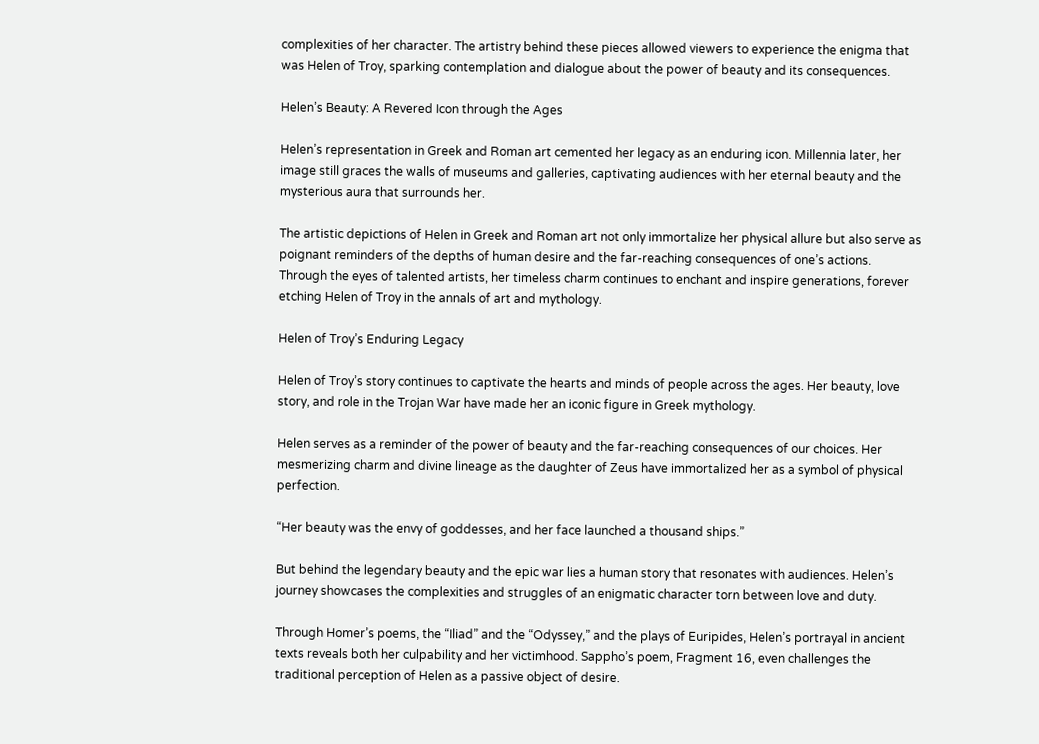complexities of her character. The artistry behind these pieces allowed viewers to experience the enigma that was Helen of Troy, sparking contemplation and dialogue about the power of beauty and its consequences.

Helen’s Beauty: A Revered Icon through the Ages

Helen’s representation in Greek and Roman art cemented her legacy as an enduring icon. Millennia later, her image still graces the walls of museums and galleries, captivating audiences with her eternal beauty and the mysterious aura that surrounds her.

The artistic depictions of Helen in Greek and Roman art not only immortalize her physical allure but also serve as poignant reminders of the depths of human desire and the far-reaching consequences of one’s actions. Through the eyes of talented artists, her timeless charm continues to enchant and inspire generations, forever etching Helen of Troy in the annals of art and mythology.

Helen of Troy’s Enduring Legacy

Helen of Troy’s story continues to captivate the hearts and minds of people across the ages. Her beauty, love story, and role in the Trojan War have made her an iconic figure in Greek mythology.

Helen serves as a reminder of the power of beauty and the far-reaching consequences of our choices. Her mesmerizing charm and divine lineage as the daughter of Zeus have immortalized her as a symbol of physical perfection.

“Her beauty was the envy of goddesses, and her face launched a thousand ships.”

But behind the legendary beauty and the epic war lies a human story that resonates with audiences. Helen’s journey showcases the complexities and struggles of an enigmatic character torn between love and duty.

Through Homer’s poems, the “Iliad” and the “Odyssey,” and the plays of Euripides, Helen’s portrayal in ancient texts reveals both her culpability and her victimhood. Sappho’s poem, Fragment 16, even challenges the traditional perception of Helen as a passive object of desire.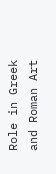Role in Greek and Roman Art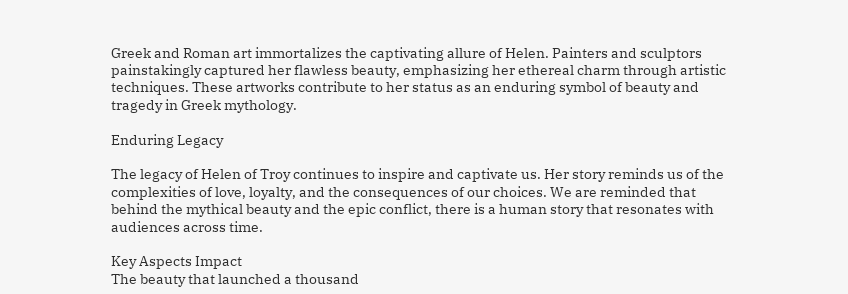Greek and Roman art immortalizes the captivating allure of Helen. Painters and sculptors painstakingly captured her flawless beauty, emphasizing her ethereal charm through artistic techniques. These artworks contribute to her status as an enduring symbol of beauty and tragedy in Greek mythology.

Enduring Legacy

The legacy of Helen of Troy continues to inspire and captivate us. Her story reminds us of the complexities of love, loyalty, and the consequences of our choices. We are reminded that behind the mythical beauty and the epic conflict, there is a human story that resonates with audiences across time.

Key Aspects Impact
The beauty that launched a thousand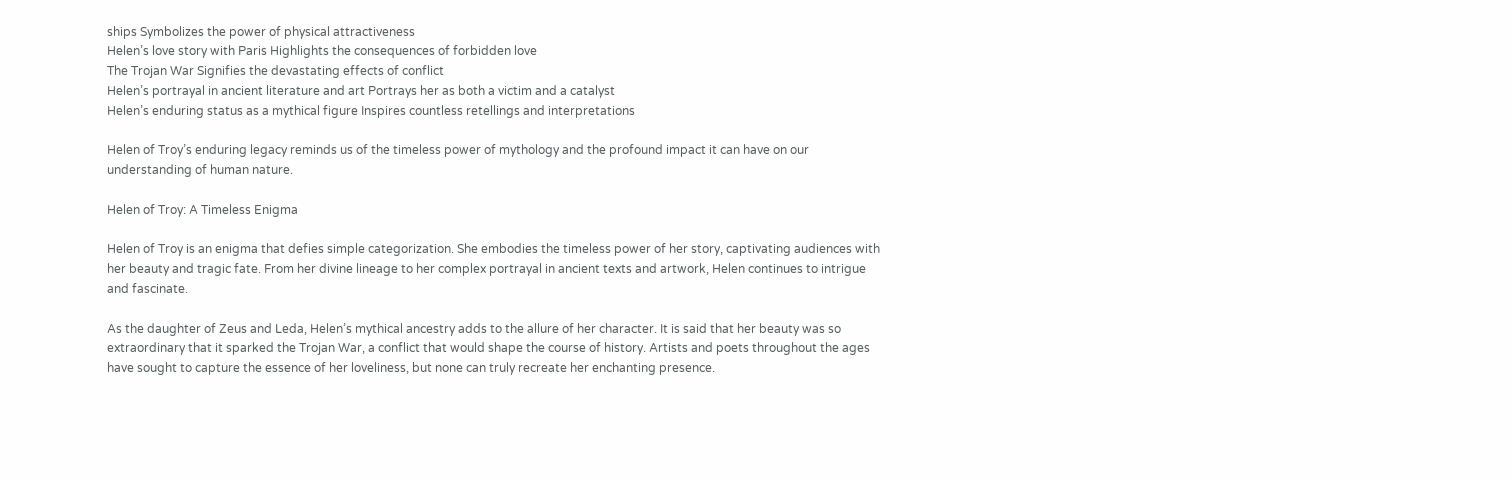ships Symbolizes the power of physical attractiveness
Helen’s love story with Paris Highlights the consequences of forbidden love
The Trojan War Signifies the devastating effects of conflict
Helen’s portrayal in ancient literature and art Portrays her as both a victim and a catalyst
Helen’s enduring status as a mythical figure Inspires countless retellings and interpretations

Helen of Troy’s enduring legacy reminds us of the timeless power of mythology and the profound impact it can have on our understanding of human nature.

Helen of Troy: A Timeless Enigma

Helen of Troy is an enigma that defies simple categorization. She embodies the timeless power of her story, captivating audiences with her beauty and tragic fate. From her divine lineage to her complex portrayal in ancient texts and artwork, Helen continues to intrigue and fascinate.

As the daughter of Zeus and Leda, Helen’s mythical ancestry adds to the allure of her character. It is said that her beauty was so extraordinary that it sparked the Trojan War, a conflict that would shape the course of history. Artists and poets throughout the ages have sought to capture the essence of her loveliness, but none can truly recreate her enchanting presence.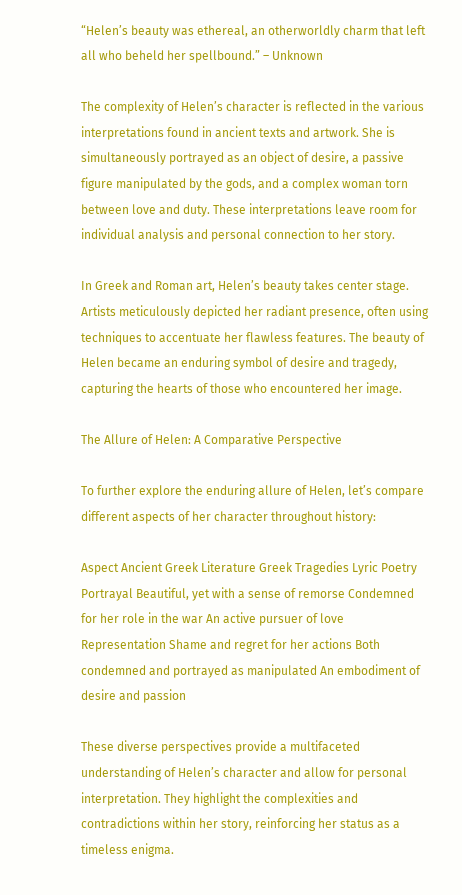“Helen’s beauty was ethereal, an otherworldly charm that left all who beheld her spellbound.” – Unknown

The complexity of Helen’s character is reflected in the various interpretations found in ancient texts and artwork. She is simultaneously portrayed as an object of desire, a passive figure manipulated by the gods, and a complex woman torn between love and duty. These interpretations leave room for individual analysis and personal connection to her story.

In Greek and Roman art, Helen’s beauty takes center stage. Artists meticulously depicted her radiant presence, often using techniques to accentuate her flawless features. The beauty of Helen became an enduring symbol of desire and tragedy, capturing the hearts of those who encountered her image.

The Allure of Helen: A Comparative Perspective

To further explore the enduring allure of Helen, let’s compare different aspects of her character throughout history:

Aspect Ancient Greek Literature Greek Tragedies Lyric Poetry
Portrayal Beautiful, yet with a sense of remorse Condemned for her role in the war An active pursuer of love
Representation Shame and regret for her actions Both condemned and portrayed as manipulated An embodiment of desire and passion

These diverse perspectives provide a multifaceted understanding of Helen’s character and allow for personal interpretation. They highlight the complexities and contradictions within her story, reinforcing her status as a timeless enigma.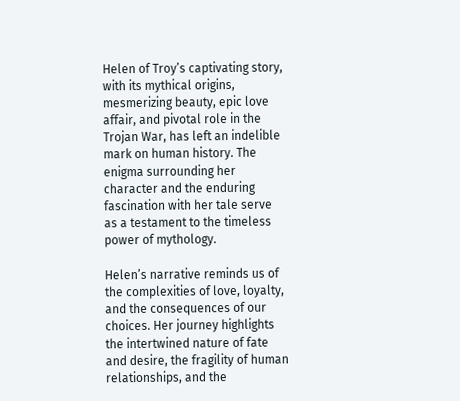Helen of Troy’s captivating story, with its mythical origins, mesmerizing beauty, epic love affair, and pivotal role in the Trojan War, has left an indelible mark on human history. The enigma surrounding her character and the enduring fascination with her tale serve as a testament to the timeless power of mythology.

Helen’s narrative reminds us of the complexities of love, loyalty, and the consequences of our choices. Her journey highlights the intertwined nature of fate and desire, the fragility of human relationships, and the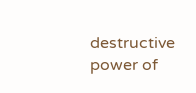destructive power of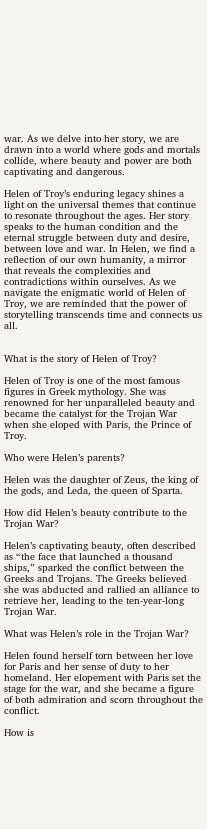war. As we delve into her story, we are drawn into a world where gods and mortals collide, where beauty and power are both captivating and dangerous.

Helen of Troy’s enduring legacy shines a light on the universal themes that continue to resonate throughout the ages. Her story speaks to the human condition and the eternal struggle between duty and desire, between love and war. In Helen, we find a reflection of our own humanity, a mirror that reveals the complexities and contradictions within ourselves. As we navigate the enigmatic world of Helen of Troy, we are reminded that the power of storytelling transcends time and connects us all.


What is the story of Helen of Troy?

Helen of Troy is one of the most famous figures in Greek mythology. She was renowned for her unparalleled beauty and became the catalyst for the Trojan War when she eloped with Paris, the Prince of Troy.

Who were Helen’s parents?

Helen was the daughter of Zeus, the king of the gods, and Leda, the queen of Sparta.

How did Helen’s beauty contribute to the Trojan War?

Helen’s captivating beauty, often described as “the face that launched a thousand ships,” sparked the conflict between the Greeks and Trojans. The Greeks believed she was abducted and rallied an alliance to retrieve her, leading to the ten-year-long Trojan War.

What was Helen’s role in the Trojan War?

Helen found herself torn between her love for Paris and her sense of duty to her homeland. Her elopement with Paris set the stage for the war, and she became a figure of both admiration and scorn throughout the conflict.

How is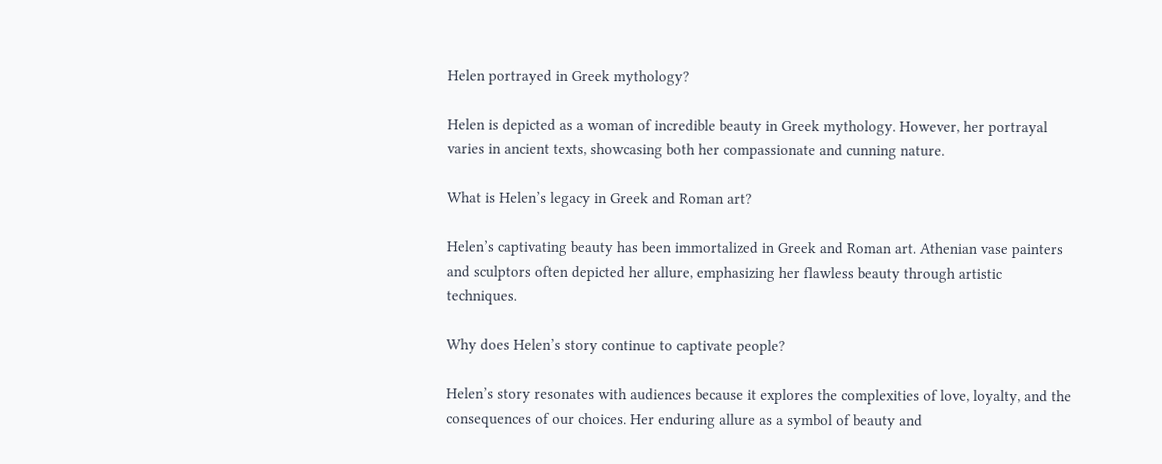Helen portrayed in Greek mythology?

Helen is depicted as a woman of incredible beauty in Greek mythology. However, her portrayal varies in ancient texts, showcasing both her compassionate and cunning nature.

What is Helen’s legacy in Greek and Roman art?

Helen’s captivating beauty has been immortalized in Greek and Roman art. Athenian vase painters and sculptors often depicted her allure, emphasizing her flawless beauty through artistic techniques.

Why does Helen’s story continue to captivate people?

Helen’s story resonates with audiences because it explores the complexities of love, loyalty, and the consequences of our choices. Her enduring allure as a symbol of beauty and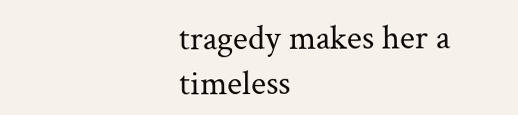tragedy makes her a timeless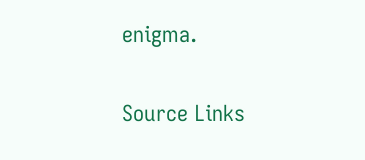enigma.

Source Links